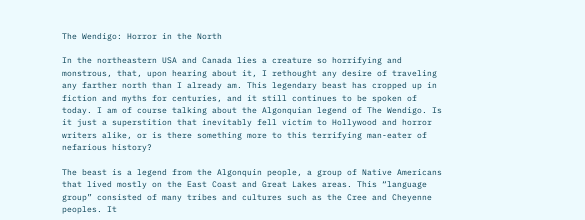The Wendigo: Horror in the North

In the northeastern USA and Canada lies a creature so horrifying and monstrous, that, upon hearing about it, I rethought any desire of traveling any farther north than I already am. This legendary beast has cropped up in fiction and myths for centuries, and it still continues to be spoken of today. I am of course talking about the Algonquian legend of The Wendigo. Is it just a superstition that inevitably fell victim to Hollywood and horror writers alike, or is there something more to this terrifying man-eater of nefarious history?

The beast is a legend from the Algonquin people, a group of Native Americans that lived mostly on the East Coast and Great Lakes areas. This “language group” consisted of many tribes and cultures such as the Cree and Cheyenne peoples. It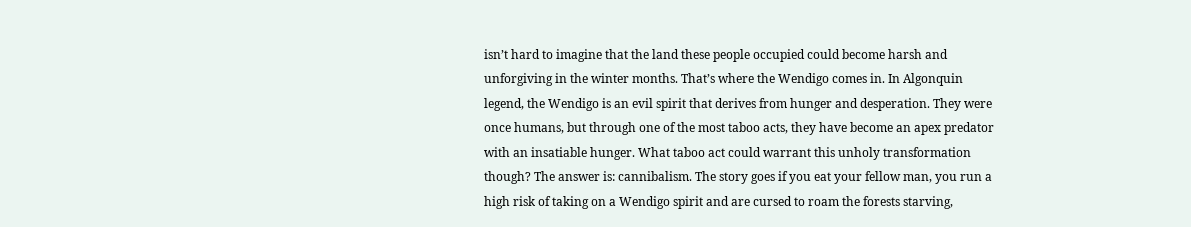isn’t hard to imagine that the land these people occupied could become harsh and unforgiving in the winter months. That’s where the Wendigo comes in. In Algonquin legend, the Wendigo is an evil spirit that derives from hunger and desperation. They were once humans, but through one of the most taboo acts, they have become an apex predator with an insatiable hunger. What taboo act could warrant this unholy transformation though? The answer is: cannibalism. The story goes if you eat your fellow man, you run a high risk of taking on a Wendigo spirit and are cursed to roam the forests starving,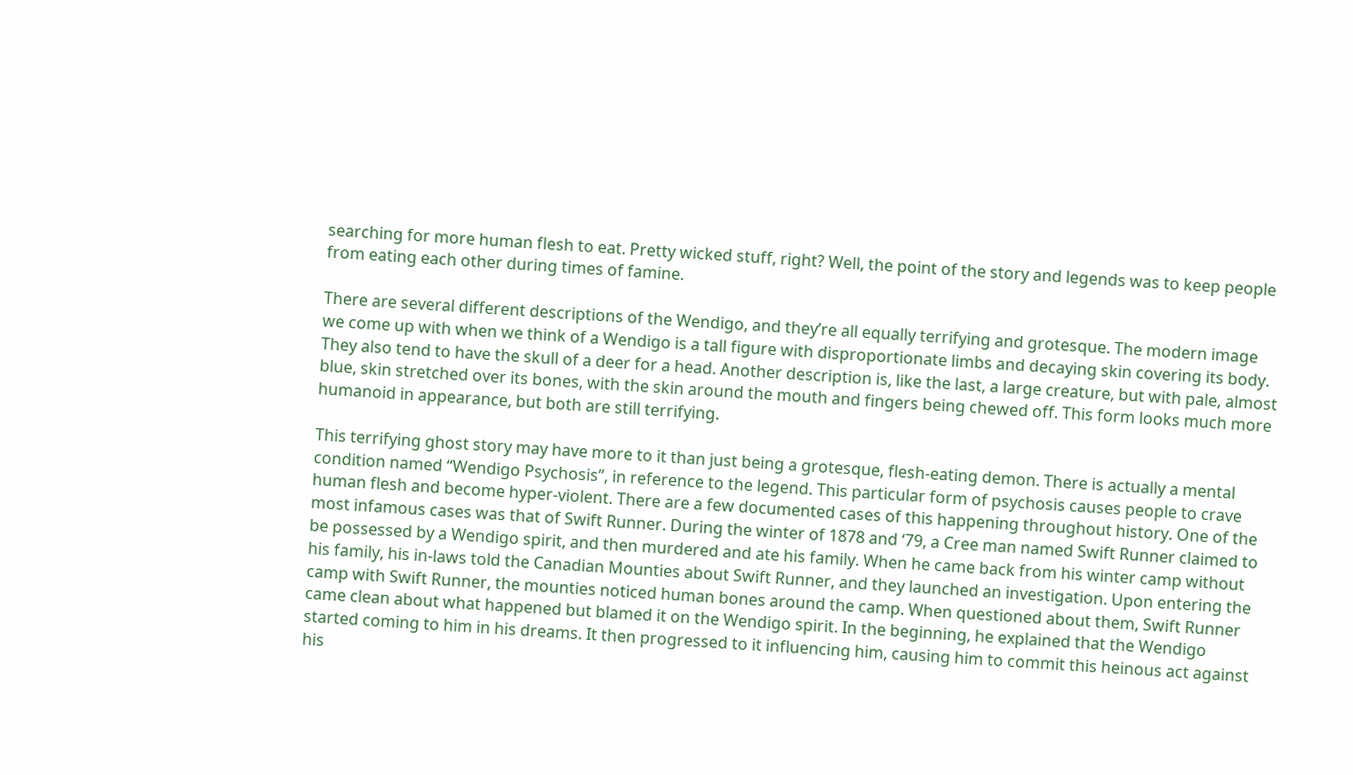searching for more human flesh to eat. Pretty wicked stuff, right? Well, the point of the story and legends was to keep people from eating each other during times of famine.

There are several different descriptions of the Wendigo, and they’re all equally terrifying and grotesque. The modern image we come up with when we think of a Wendigo is a tall figure with disproportionate limbs and decaying skin covering its body. They also tend to have the skull of a deer for a head. Another description is, like the last, a large creature, but with pale, almost blue, skin stretched over its bones, with the skin around the mouth and fingers being chewed off. This form looks much more humanoid in appearance, but both are still terrifying.

This terrifying ghost story may have more to it than just being a grotesque, flesh-eating demon. There is actually a mental condition named “Wendigo Psychosis”, in reference to the legend. This particular form of psychosis causes people to crave human flesh and become hyper-violent. There are a few documented cases of this happening throughout history. One of the most infamous cases was that of Swift Runner. During the winter of 1878 and ‘79, a Cree man named Swift Runner claimed to be possessed by a Wendigo spirit, and then murdered and ate his family. When he came back from his winter camp without his family, his in-laws told the Canadian Mounties about Swift Runner, and they launched an investigation. Upon entering the camp with Swift Runner, the mounties noticed human bones around the camp. When questioned about them, Swift Runner came clean about what happened but blamed it on the Wendigo spirit. In the beginning, he explained that the Wendigo started coming to him in his dreams. It then progressed to it influencing him, causing him to commit this heinous act against his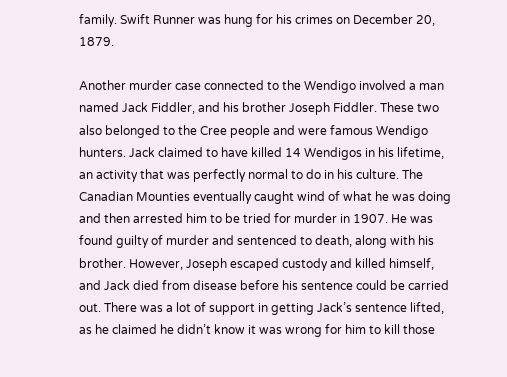family. Swift Runner was hung for his crimes on December 20, 1879.

Another murder case connected to the Wendigo involved a man named Jack Fiddler, and his brother Joseph Fiddler. These two also belonged to the Cree people and were famous Wendigo hunters. Jack claimed to have killed 14 Wendigos in his lifetime, an activity that was perfectly normal to do in his culture. The Canadian Mounties eventually caught wind of what he was doing and then arrested him to be tried for murder in 1907. He was found guilty of murder and sentenced to death, along with his brother. However, Joseph escaped custody and killed himself, and Jack died from disease before his sentence could be carried out. There was a lot of support in getting Jack’s sentence lifted, as he claimed he didn’t know it was wrong for him to kill those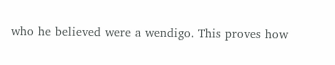who he believed were a wendigo. This proves how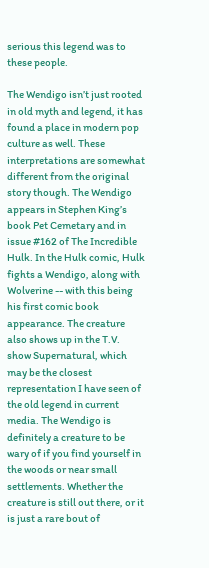serious this legend was to these people.

The Wendigo isn’t just rooted in old myth and legend, it has found a place in modern pop culture as well. These interpretations are somewhat different from the original story though. The Wendigo appears in Stephen King’s book Pet Cemetary and in issue #162 of The Incredible Hulk. In the Hulk comic, Hulk fights a Wendigo, along with Wolverine -- with this being his first comic book appearance. The creature also shows up in the T.V. show Supernatural, which may be the closest representation I have seen of the old legend in current media. The Wendigo is definitely a creature to be wary of if you find yourself in the woods or near small settlements. Whether the creature is still out there, or it is just a rare bout of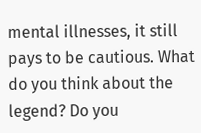mental illnesses, it still pays to be cautious. What do you think about the legend? Do you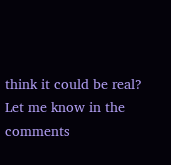think it could be real? Let me know in the comments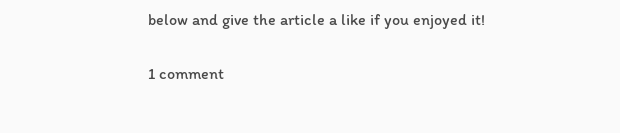below and give the article a like if you enjoyed it!

1 comment